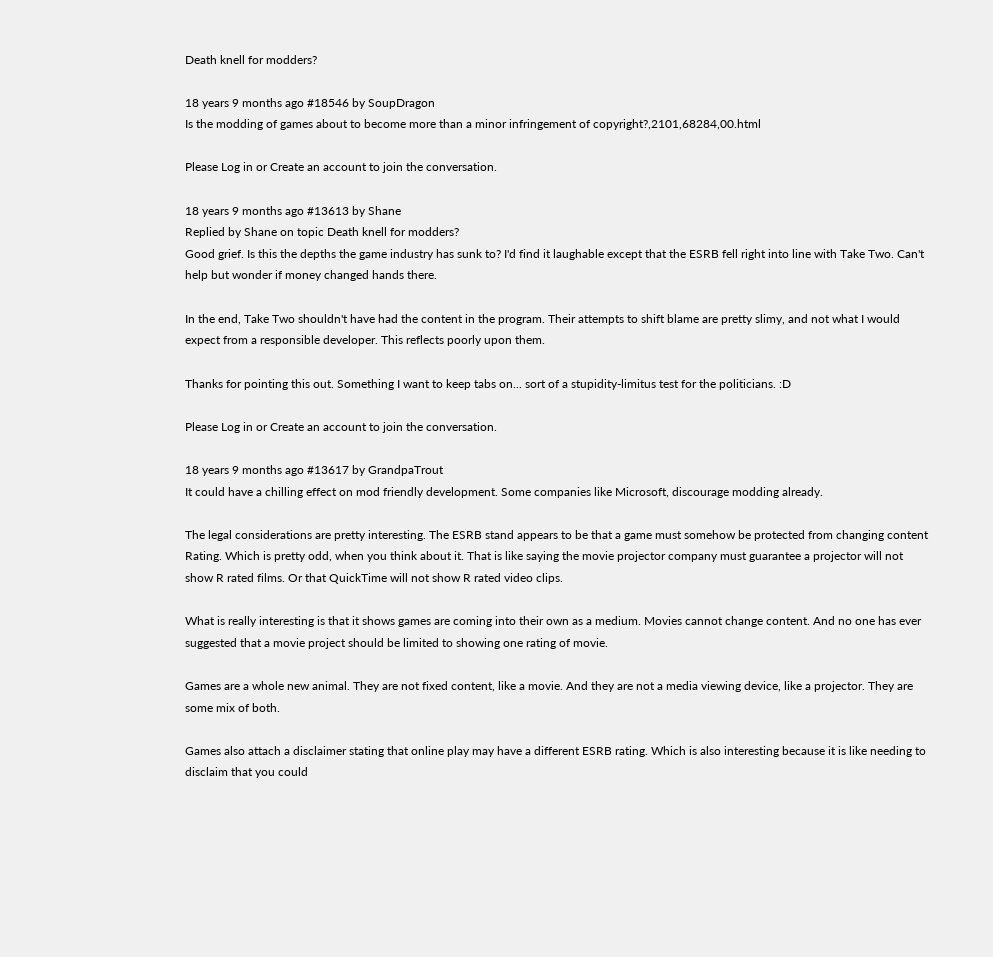Death knell for modders?

18 years 9 months ago #18546 by SoupDragon
Is the modding of games about to become more than a minor infringement of copyright?,2101,68284,00.html

Please Log in or Create an account to join the conversation.

18 years 9 months ago #13613 by Shane
Replied by Shane on topic Death knell for modders?
Good grief. Is this the depths the game industry has sunk to? I'd find it laughable except that the ESRB fell right into line with Take Two. Can't help but wonder if money changed hands there.

In the end, Take Two shouldn't have had the content in the program. Their attempts to shift blame are pretty slimy, and not what I would expect from a responsible developer. This reflects poorly upon them.

Thanks for pointing this out. Something I want to keep tabs on... sort of a stupidity-limitus test for the politicians. :D

Please Log in or Create an account to join the conversation.

18 years 9 months ago #13617 by GrandpaTrout
It could have a chilling effect on mod friendly development. Some companies like Microsoft, discourage modding already.

The legal considerations are pretty interesting. The ESRB stand appears to be that a game must somehow be protected from changing content Rating. Which is pretty odd, when you think about it. That is like saying the movie projector company must guarantee a projector will not show R rated films. Or that QuickTime will not show R rated video clips.

What is really interesting is that it shows games are coming into their own as a medium. Movies cannot change content. And no one has ever suggested that a movie project should be limited to showing one rating of movie.

Games are a whole new animal. They are not fixed content, like a movie. And they are not a media viewing device, like a projector. They are some mix of both.

Games also attach a disclaimer stating that online play may have a different ESRB rating. Which is also interesting because it is like needing to disclaim that you could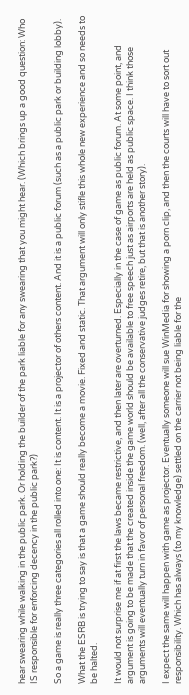hear swearing while walking in the public park. Or holding the builder of the park liable for any swearing that you might hear. (Which brings up a good question: Who IS responsible for enforcing decency in the public park?)

So a game is really three categories all rolled into one: It is content. It is a projector of others content. And it is a public forum (such as a public park or building lobby).

What the ESRB is trying to say is that a game should really become a movie. Fixed and static. That argument will only stifle this whole new experience and so needs to be halted.

It would not surprise me if at first the laws became restrictive, and then later are overturned. Especially in the case of game as public forum. At some point, and argument is going to be made that the created inside the game world should be available to free speech just as airports are held as public space. I think those arguments will eventually turn in favor of personal freedom. (well, after all the conservative judges retire, but that is another story).

I expect the same will happen with game as projector. Eventually someone will sue WinMedia for showing a porn clip, and then the courts will have to sort out responsibility. Which has always (to my knowledge) settled on the carrier not being liable for the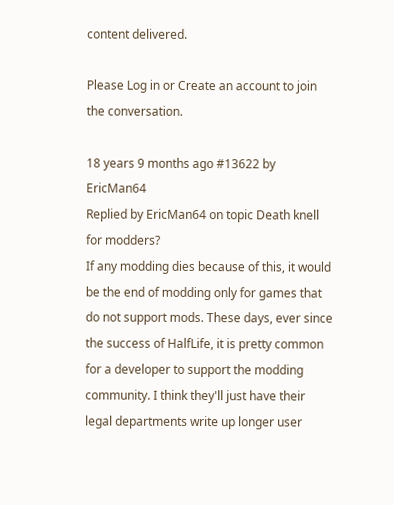content delivered.

Please Log in or Create an account to join the conversation.

18 years 9 months ago #13622 by EricMan64
Replied by EricMan64 on topic Death knell for modders?
If any modding dies because of this, it would be the end of modding only for games that do not support mods. These days, ever since the success of HalfLife, it is pretty common for a developer to support the modding community. I think they'll just have their legal departments write up longer user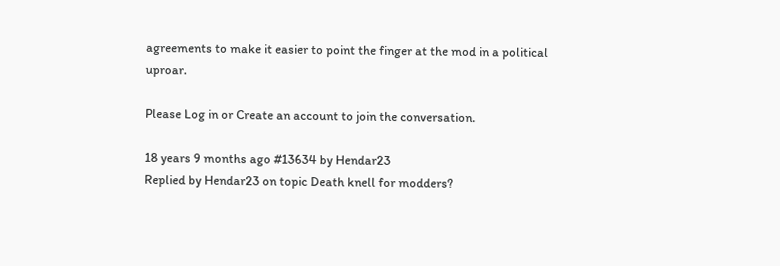agreements to make it easier to point the finger at the mod in a political uproar.

Please Log in or Create an account to join the conversation.

18 years 9 months ago #13634 by Hendar23
Replied by Hendar23 on topic Death knell for modders?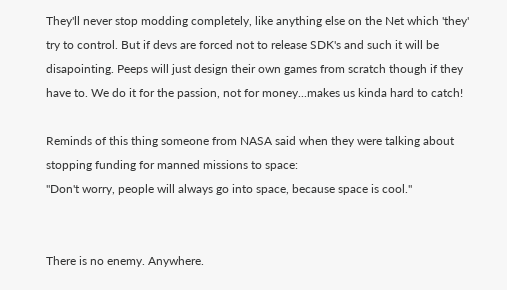They'll never stop modding completely, like anything else on the Net which 'they' try to control. But if devs are forced not to release SDK's and such it will be disapointing. Peeps will just design their own games from scratch though if they have to. We do it for the passion, not for money...makes us kinda hard to catch!

Reminds of this thing someone from NASA said when they were talking about stopping funding for manned missions to space:
"Don't worry, people will always go into space, because space is cool."


There is no enemy. Anywhere.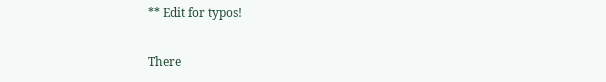** Edit for typos!

There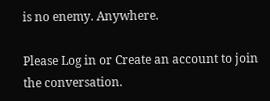is no enemy. Anywhere.

Please Log in or Create an account to join the conversation.